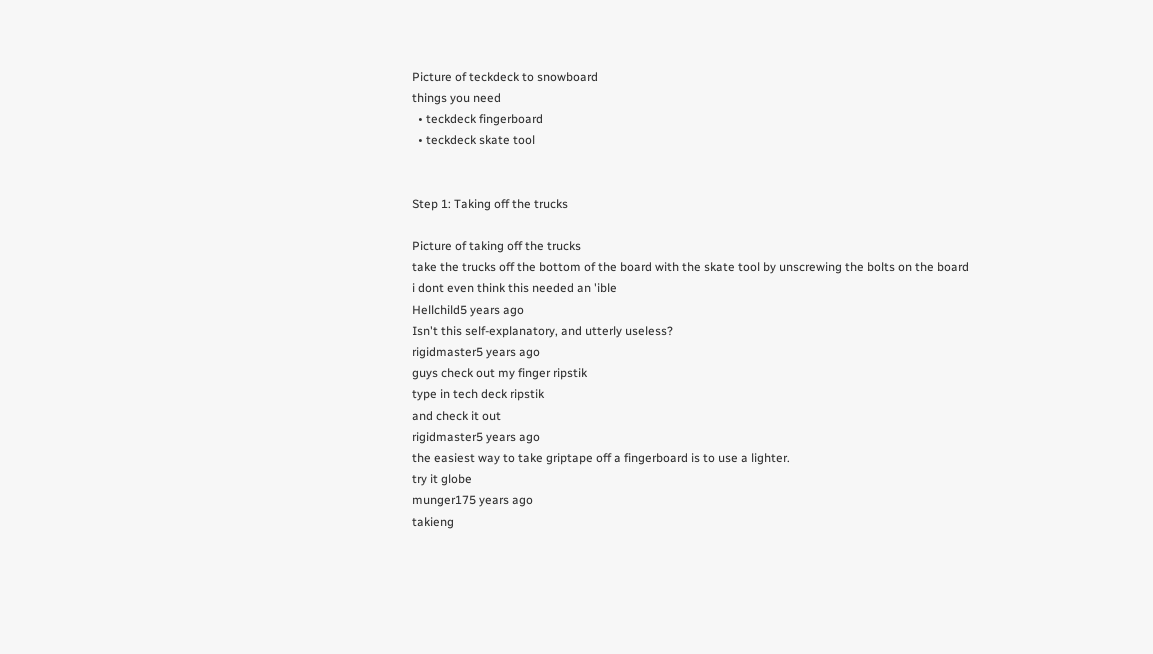Picture of teckdeck to snowboard
things you need
  • teckdeck fingerboard
  • teckdeck skate tool


Step 1: Taking off the trucks

Picture of taking off the trucks
take the trucks off the bottom of the board with the skate tool by unscrewing the bolts on the board
i dont even think this needed an 'ible
Hellchild5 years ago
Isn't this self-explanatory, and utterly useless?
rigidmaster5 years ago
guys check out my finger ripstik
type in tech deck ripstik
and check it out
rigidmaster5 years ago
the easiest way to take griptape off a fingerboard is to use a lighter.
try it globe
munger175 years ago
takieng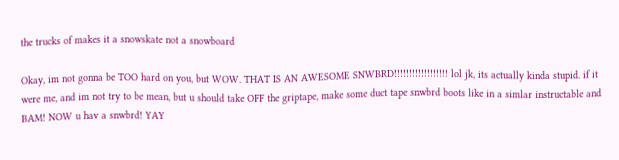the trucks of makes it a snowskate not a snowboard

Okay, im not gonna be TOO hard on you, but WOW. THAT IS AN AWESOME SNWBRD!!!!!!!!!!!!!!!!!! lol jk, its actually kinda stupid. if it were me, and im not try to be mean, but u should take OFF the griptape, make some duct tape snwbrd boots like in a simlar instructable and BAM! NOW u hav a snwbrd! YAY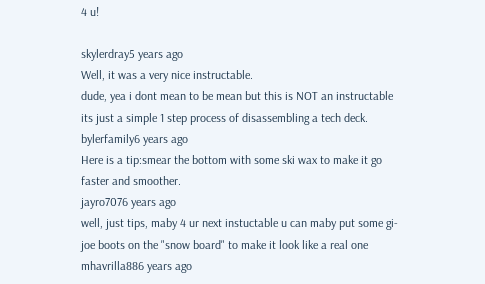4 u!

skylerdray5 years ago
Well, it was a very nice instructable.
dude, yea i dont mean to be mean but this is NOT an instructable its just a simple 1 step process of disassembling a tech deck.
bylerfamily6 years ago
Here is a tip:smear the bottom with some ski wax to make it go faster and smoother.
jayro7076 years ago
well, just tips, maby 4 ur next instuctable u can maby put some gi-joe boots on the "snow board" to make it look like a real one
mhavrilla886 years ago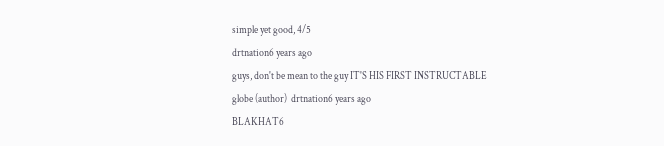simple yet good, 4/5
drtnation6 years ago
guys, don't be mean to the guy IT'S HIS FIRST INSTRUCTABLE
globe (author)  drtnation6 years ago
BLAKHAT6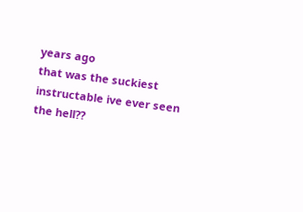years ago
that was the suckiest instructable ive ever seen
the hell??